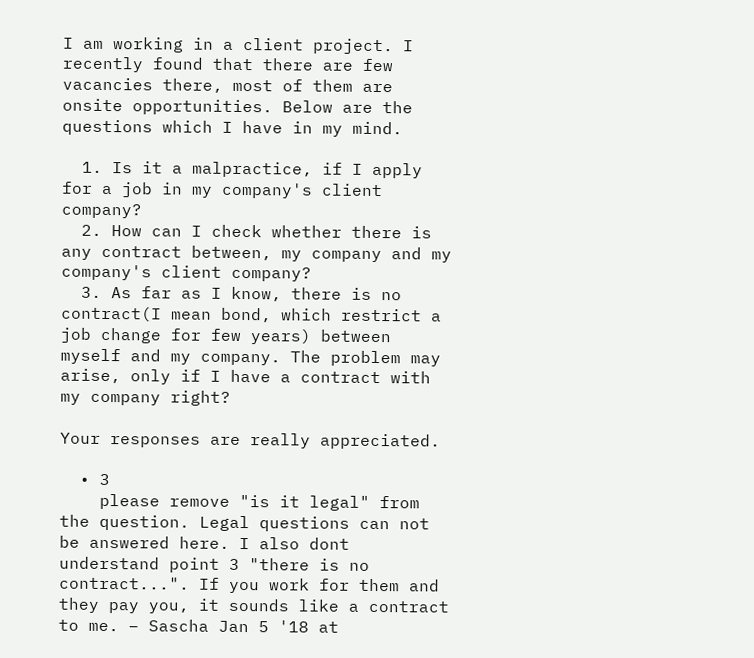I am working in a client project. I recently found that there are few vacancies there, most of them are onsite opportunities. Below are the questions which I have in my mind.

  1. Is it a malpractice, if I apply for a job in my company's client company?
  2. How can I check whether there is any contract between, my company and my company's client company?
  3. As far as I know, there is no contract(I mean bond, which restrict a job change for few years) between myself and my company. The problem may arise, only if I have a contract with my company right?

Your responses are really appreciated.

  • 3
    please remove "is it legal" from the question. Legal questions can not be answered here. I also dont understand point 3 "there is no contract...". If you work for them and they pay you, it sounds like a contract to me. – Sascha Jan 5 '18 at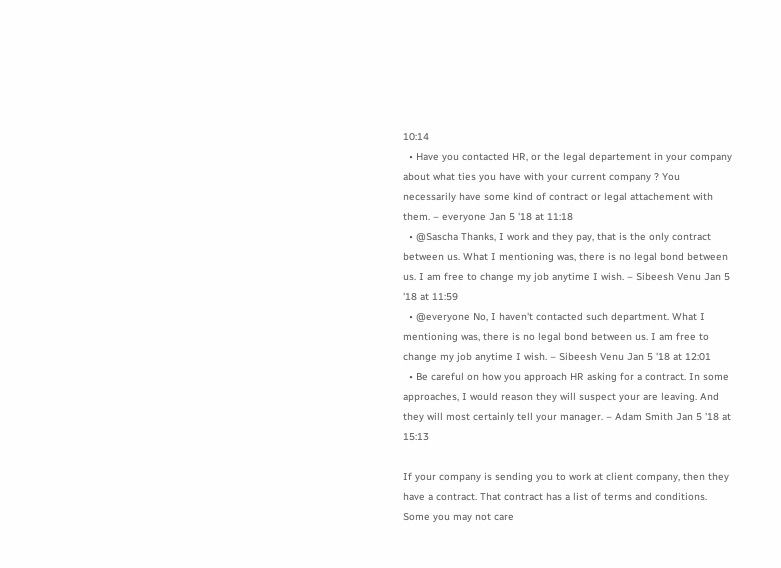10:14
  • Have you contacted HR, or the legal departement in your company about what ties you have with your current company ? You necessarily have some kind of contract or legal attachement with them. – everyone Jan 5 '18 at 11:18
  • @Sascha Thanks, I work and they pay, that is the only contract between us. What I mentioning was, there is no legal bond between us. I am free to change my job anytime I wish. – Sibeesh Venu Jan 5 '18 at 11:59
  • @everyone No, I haven't contacted such department. What I mentioning was, there is no legal bond between us. I am free to change my job anytime I wish. – Sibeesh Venu Jan 5 '18 at 12:01
  • Be careful on how you approach HR asking for a contract. In some approaches, I would reason they will suspect your are leaving. And they will most certainly tell your manager. – Adam Smith Jan 5 '18 at 15:13

If your company is sending you to work at client company, then they have a contract. That contract has a list of terms and conditions. Some you may not care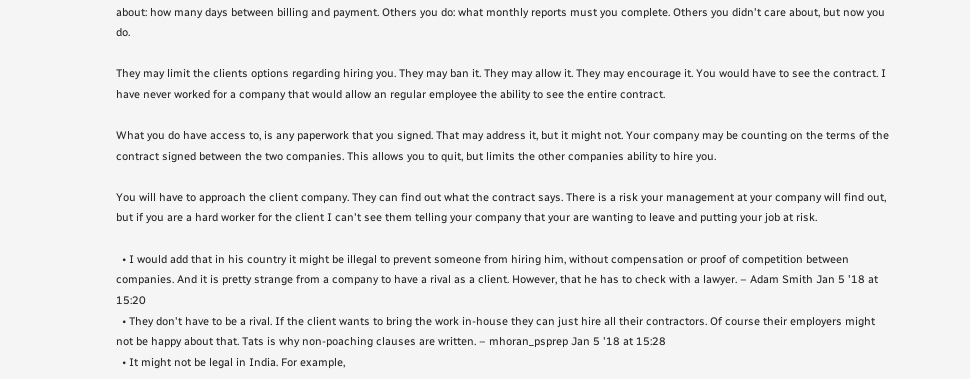about: how many days between billing and payment. Others you do: what monthly reports must you complete. Others you didn't care about, but now you do.

They may limit the clients options regarding hiring you. They may ban it. They may allow it. They may encourage it. You would have to see the contract. I have never worked for a company that would allow an regular employee the ability to see the entire contract.

What you do have access to, is any paperwork that you signed. That may address it, but it might not. Your company may be counting on the terms of the contract signed between the two companies. This allows you to quit, but limits the other companies ability to hire you.

You will have to approach the client company. They can find out what the contract says. There is a risk your management at your company will find out, but if you are a hard worker for the client I can't see them telling your company that your are wanting to leave and putting your job at risk.

  • I would add that in his country it might be illegal to prevent someone from hiring him, without compensation or proof of competition between companies. And it is pretty strange from a company to have a rival as a client. However, that he has to check with a lawyer. – Adam Smith Jan 5 '18 at 15:20
  • They don't have to be a rival. If the client wants to bring the work in-house they can just hire all their contractors. Of course their employers might not be happy about that. Tats is why non-poaching clauses are written. – mhoran_psprep Jan 5 '18 at 15:28
  • It might not be legal in India. For example,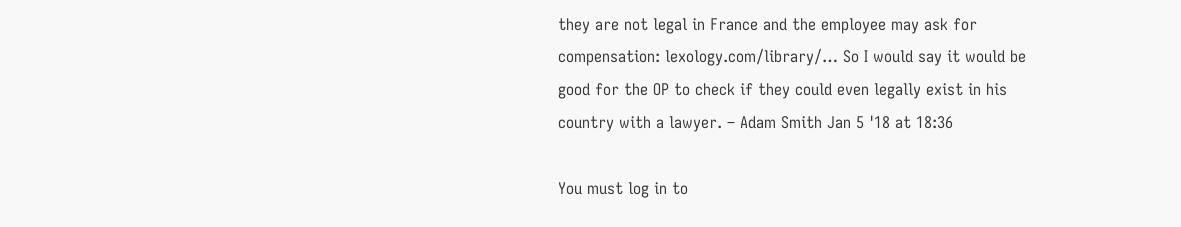they are not legal in France and the employee may ask for compensation: lexology.com/library/… So I would say it would be good for the OP to check if they could even legally exist in his country with a lawyer. – Adam Smith Jan 5 '18 at 18:36

You must log in to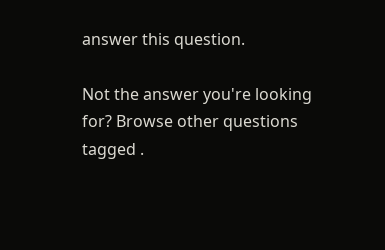answer this question.

Not the answer you're looking for? Browse other questions tagged .